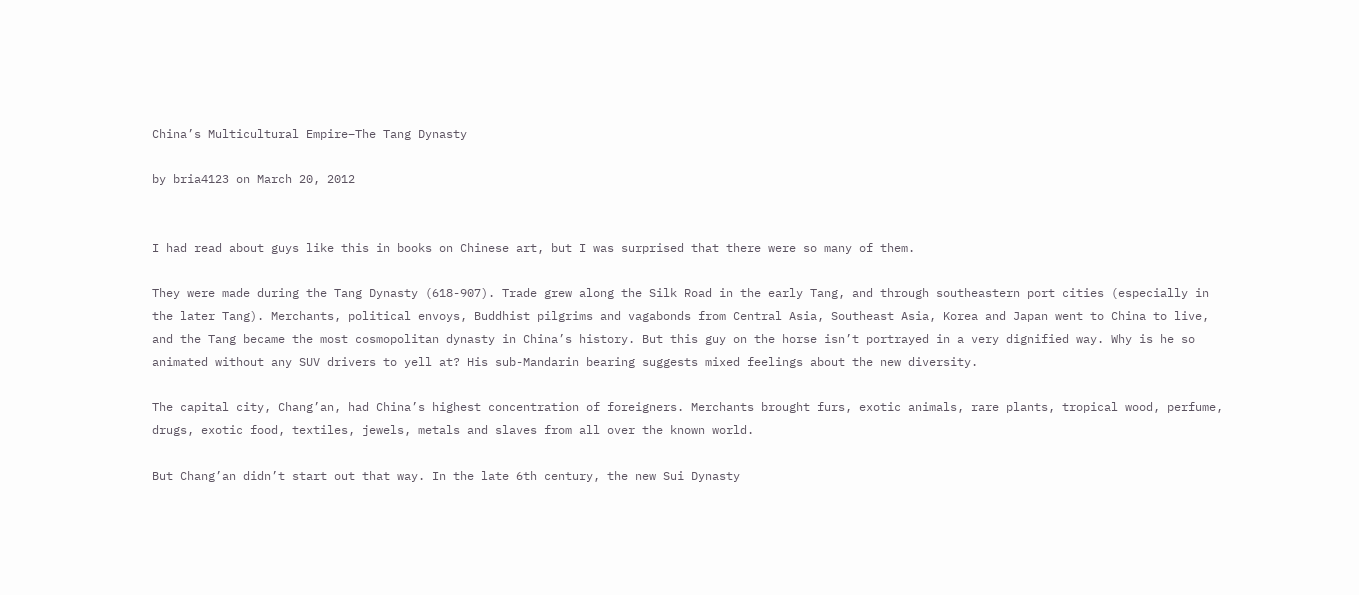China’s Multicultural Empire–The Tang Dynasty

by bria4123 on March 20, 2012


I had read about guys like this in books on Chinese art, but I was surprised that there were so many of them.

They were made during the Tang Dynasty (618-907). Trade grew along the Silk Road in the early Tang, and through southeastern port cities (especially in the later Tang). Merchants, political envoys, Buddhist pilgrims and vagabonds from Central Asia, Southeast Asia, Korea and Japan went to China to live, and the Tang became the most cosmopolitan dynasty in China’s history. But this guy on the horse isn’t portrayed in a very dignified way. Why is he so animated without any SUV drivers to yell at? His sub-Mandarin bearing suggests mixed feelings about the new diversity.

The capital city, Chang’an, had China’s highest concentration of foreigners. Merchants brought furs, exotic animals, rare plants, tropical wood, perfume, drugs, exotic food, textiles, jewels, metals and slaves from all over the known world.

But Chang’an didn’t start out that way. In the late 6th century, the new Sui Dynasty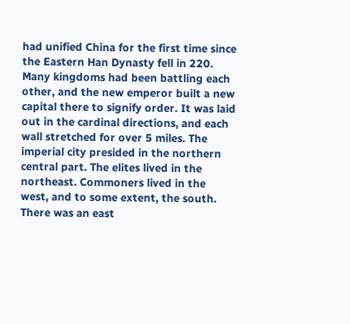had unified China for the first time since the Eastern Han Dynasty fell in 220. Many kingdoms had been battling each other, and the new emperor built a new capital there to signify order. It was laid out in the cardinal directions, and each wall stretched for over 5 miles. The imperial city presided in the northern central part. The elites lived in the northeast. Commoners lived in the west, and to some extent, the south. There was an east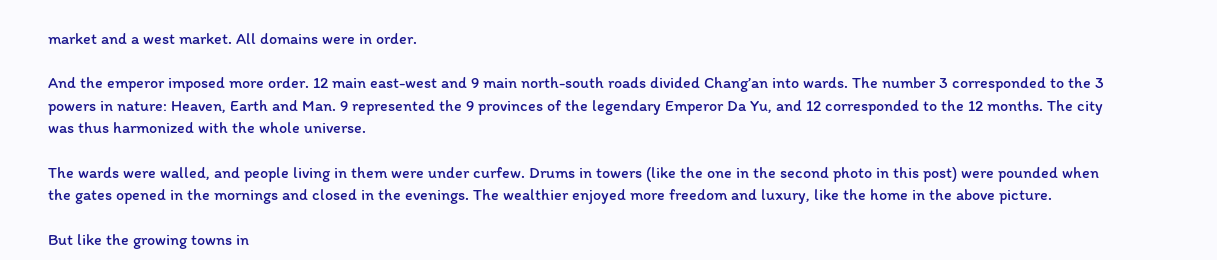market and a west market. All domains were in order.

And the emperor imposed more order. 12 main east-west and 9 main north-south roads divided Chang’an into wards. The number 3 corresponded to the 3 powers in nature: Heaven, Earth and Man. 9 represented the 9 provinces of the legendary Emperor Da Yu, and 12 corresponded to the 12 months. The city was thus harmonized with the whole universe.

The wards were walled, and people living in them were under curfew. Drums in towers (like the one in the second photo in this post) were pounded when the gates opened in the mornings and closed in the evenings. The wealthier enjoyed more freedom and luxury, like the home in the above picture.

But like the growing towns in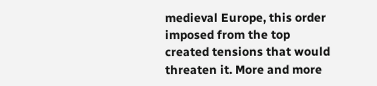medieval Europe, this order imposed from the top created tensions that would threaten it. More and more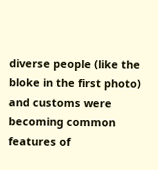diverse people (like the bloke in the first photo) and customs were becoming common features of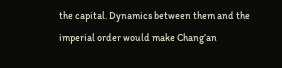the capital. Dynamics between them and the imperial order would make Chang’an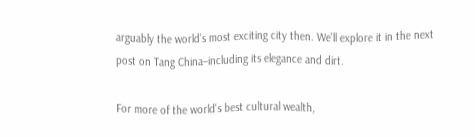arguably the world’s most exciting city then. We’ll explore it in the next post on Tang China–including its elegance and dirt.

For more of the world's best cultural wealth,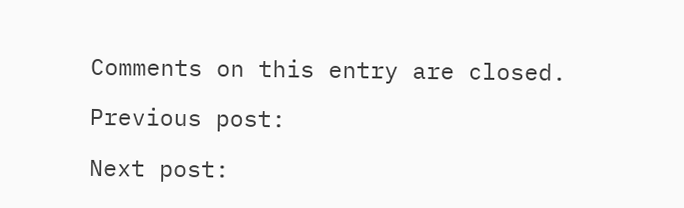Comments on this entry are closed.

Previous post:

Next post: